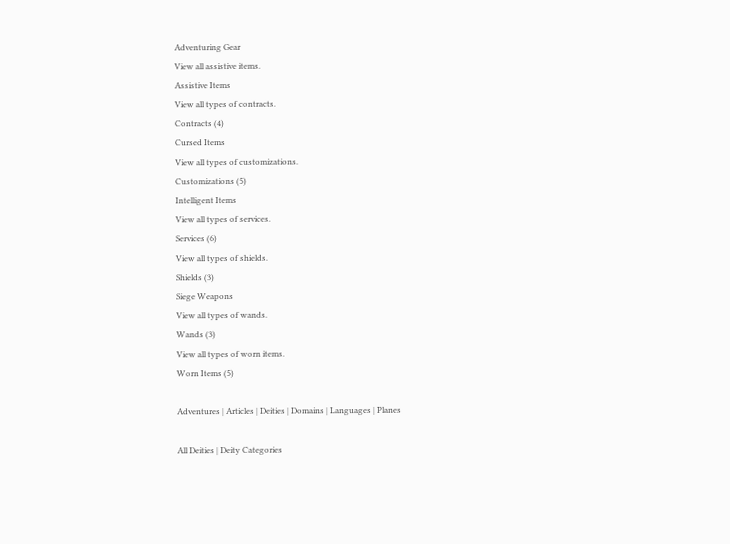Adventuring Gear
View all assistive items.
Assistive Items
View all types of contracts.
Contracts (4)
Cursed Items
View all types of customizations.
Customizations (5)
Intelligent Items
View all types of services.
Services (6)
View all types of shields.
Shields (3)
Siege Weapons
View all types of wands.
Wands (3)
View all types of worn items.
Worn Items (5)

Adventures | Articles | Deities | Domains | Languages | Planes

All Deities | Deity Categories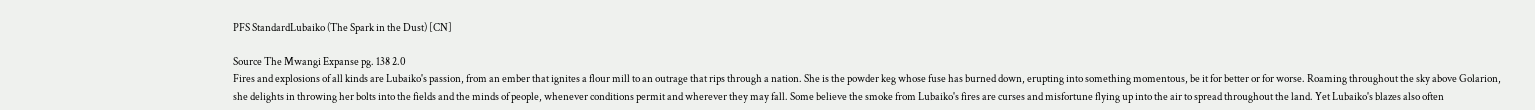PFS StandardLubaiko (The Spark in the Dust) [CN]

Source The Mwangi Expanse pg. 138 2.0
Fires and explosions of all kinds are Lubaiko's passion, from an ember that ignites a flour mill to an outrage that rips through a nation. She is the powder keg whose fuse has burned down, erupting into something momentous, be it for better or for worse. Roaming throughout the sky above Golarion, she delights in throwing her bolts into the fields and the minds of people, whenever conditions permit and wherever they may fall. Some believe the smoke from Lubaiko's fires are curses and misfortune flying up into the air to spread throughout the land. Yet Lubaiko's blazes also often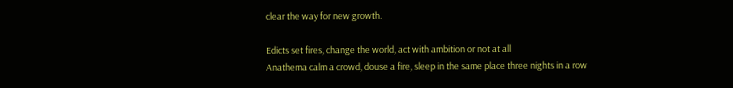clear the way for new growth.

Edicts set fires, change the world, act with ambition or not at all
Anathema calm a crowd, douse a fire, sleep in the same place three nights in a row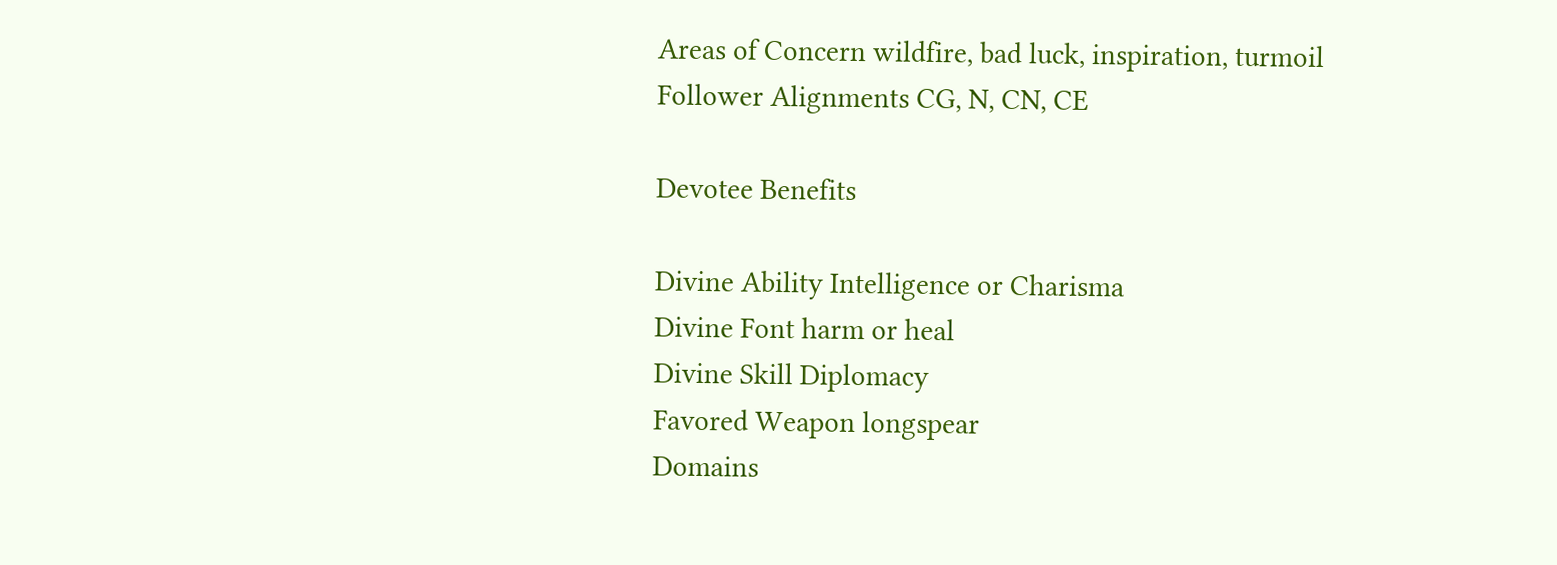Areas of Concern wildfire, bad luck, inspiration, turmoil
Follower Alignments CG, N, CN, CE

Devotee Benefits

Divine Ability Intelligence or Charisma
Divine Font harm or heal
Divine Skill Diplomacy
Favored Weapon longspear
Domains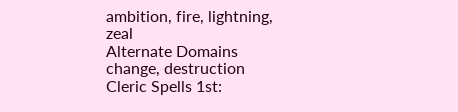ambition, fire, lightning, zeal
Alternate Domains change, destruction
Cleric Spells 1st: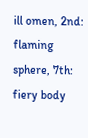ill omen, 2nd: flaming sphere, 7th: fiery body